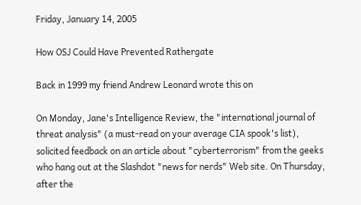Friday, January 14, 2005

How OSJ Could Have Prevented Rathergate

Back in 1999 my friend Andrew Leonard wrote this on

On Monday, Jane's Intelligence Review, the "international journal of threat analysis" (a must-read on your average CIA spook's list), solicited feedback on an article about "cyberterrorism" from the geeks who hang out at the Slashdot "news for nerds" Web site. On Thursday, after the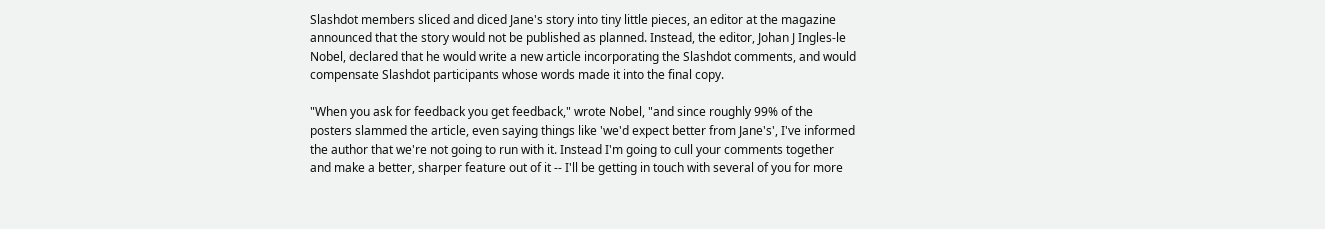Slashdot members sliced and diced Jane's story into tiny little pieces, an editor at the magazine announced that the story would not be published as planned. Instead, the editor, Johan J Ingles-le Nobel, declared that he would write a new article incorporating the Slashdot comments, and would compensate Slashdot participants whose words made it into the final copy.

"When you ask for feedback you get feedback," wrote Nobel, "and since roughly 99% of the posters slammed the article, even saying things like 'we'd expect better from Jane's', I've informed the author that we're not going to run with it. Instead I'm going to cull your comments together and make a better, sharper feature out of it -- I'll be getting in touch with several of you for more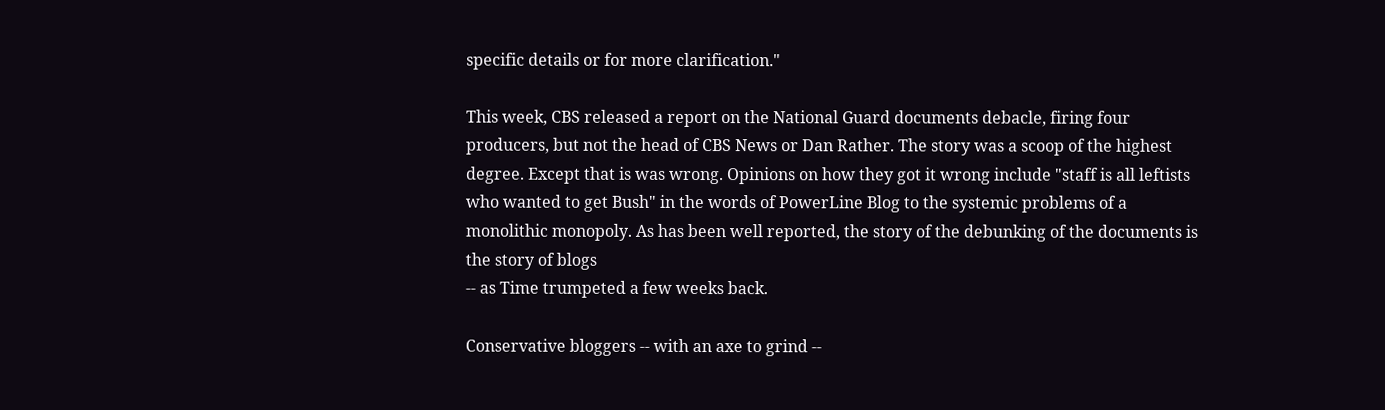specific details or for more clarification."

This week, CBS released a report on the National Guard documents debacle, firing four producers, but not the head of CBS News or Dan Rather. The story was a scoop of the highest degree. Except that is was wrong. Opinions on how they got it wrong include "staff is all leftists who wanted to get Bush" in the words of PowerLine Blog to the systemic problems of a monolithic monopoly. As has been well reported, the story of the debunking of the documents is the story of blogs
-- as Time trumpeted a few weeks back.

Conservative bloggers -- with an axe to grind --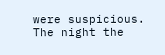were suspicious. The night the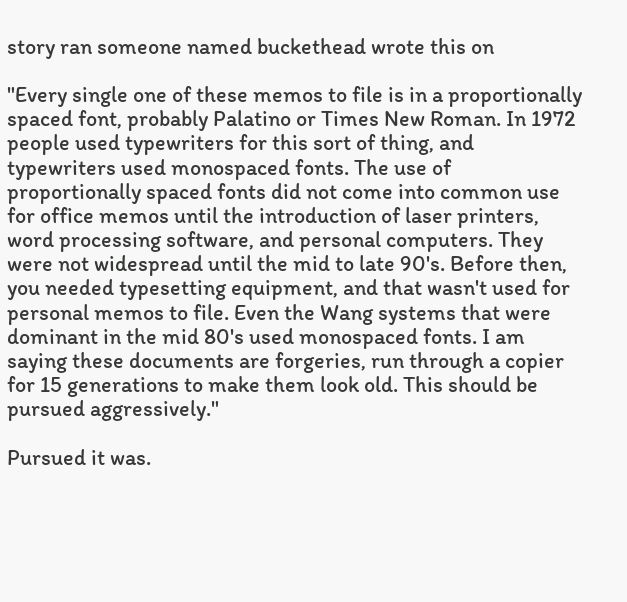story ran someone named buckethead wrote this on

"Every single one of these memos to file is in a proportionally spaced font, probably Palatino or Times New Roman. In 1972 people used typewriters for this sort of thing, and typewriters used monospaced fonts. The use of proportionally spaced fonts did not come into common use for office memos until the introduction of laser printers, word processing software, and personal computers. They were not widespread until the mid to late 90's. Before then, you needed typesetting equipment, and that wasn't used for personal memos to file. Even the Wang systems that were dominant in the mid 80's used monospaced fonts. I am saying these documents are forgeries, run through a copier for 15 generations to make them look old. This should be pursued aggressively."

Pursued it was.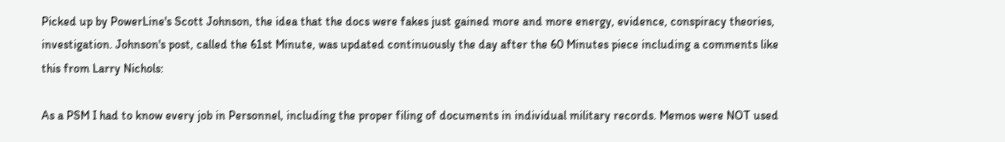Picked up by PowerLine's Scott Johnson, the idea that the docs were fakes just gained more and more energy, evidence, conspiracy theories, investigation. Johnson's post, called the 61st Minute, was updated continuously the day after the 60 Minutes piece including a comments like this from Larry Nichols:

As a PSM I had to know every job in Personnel, including the proper filing of documents in individual military records. Memos were NOT used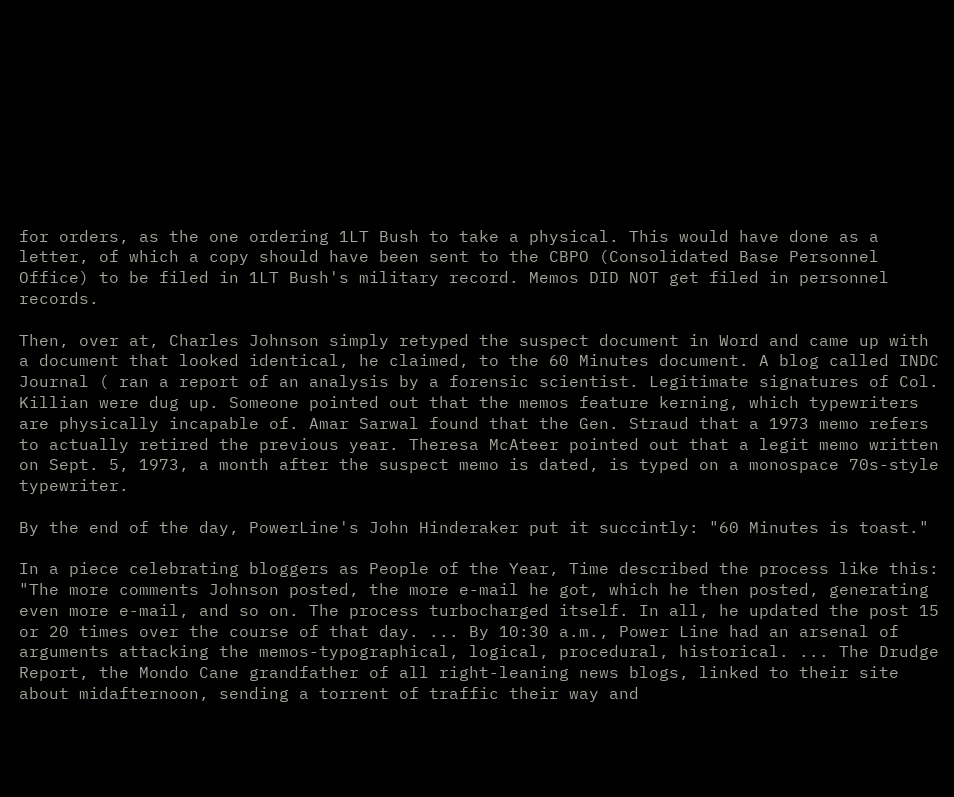for orders, as the one ordering 1LT Bush to take a physical. This would have done as a letter, of which a copy should have been sent to the CBPO (Consolidated Base Personnel Office) to be filed in 1LT Bush's military record. Memos DID NOT get filed in personnel records.

Then, over at, Charles Johnson simply retyped the suspect document in Word and came up with a document that looked identical, he claimed, to the 60 Minutes document. A blog called INDC Journal ( ran a report of an analysis by a forensic scientist. Legitimate signatures of Col. Killian were dug up. Someone pointed out that the memos feature kerning, which typewriters are physically incapable of. Amar Sarwal found that the Gen. Straud that a 1973 memo refers to actually retired the previous year. Theresa McAteer pointed out that a legit memo written on Sept. 5, 1973, a month after the suspect memo is dated, is typed on a monospace 70s-style typewriter.

By the end of the day, PowerLine's John Hinderaker put it succintly: "60 Minutes is toast."

In a piece celebrating bloggers as People of the Year, Time described the process like this:
"The more comments Johnson posted, the more e-mail he got, which he then posted, generating even more e-mail, and so on. The process turbocharged itself. In all, he updated the post 15 or 20 times over the course of that day. ... By 10:30 a.m., Power Line had an arsenal of arguments attacking the memos-typographical, logical, procedural, historical. ... The Drudge Report, the Mondo Cane grandfather of all right-leaning news blogs, linked to their site about midafternoon, sending a torrent of traffic their way and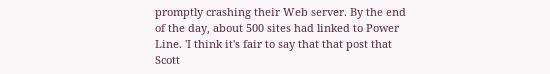promptly crashing their Web server. By the end of the day, about 500 sites had linked to Power Line. 'I think it's fair to say that that post that Scott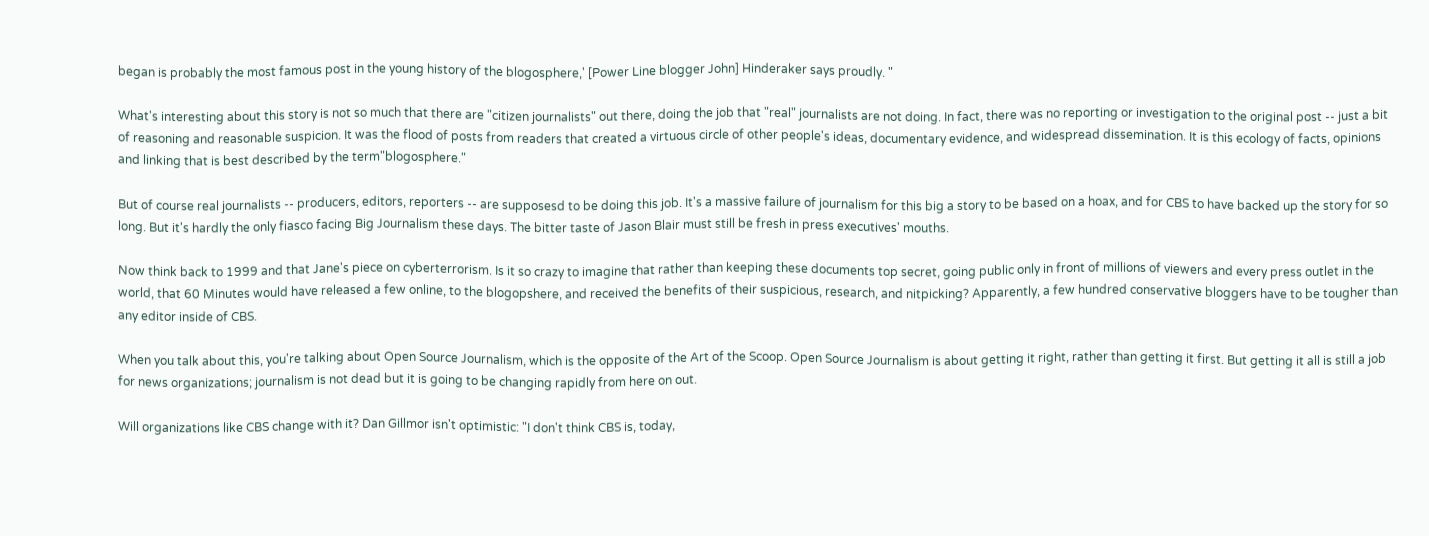began is probably the most famous post in the young history of the blogosphere,' [Power Line blogger John] Hinderaker says proudly. "

What's interesting about this story is not so much that there are "citizen journalists" out there, doing the job that "real" journalists are not doing. In fact, there was no reporting or investigation to the original post -- just a bit of reasoning and reasonable suspicion. It was the flood of posts from readers that created a virtuous circle of other people's ideas, documentary evidence, and widespread dissemination. It is this ecology of facts, opinions and linking that is best described by the term"blogosphere."

But of course real journalists -- producers, editors, reporters -- are supposesd to be doing this job. It's a massive failure of journalism for this big a story to be based on a hoax, and for CBS to have backed up the story for so long. But it's hardly the only fiasco facing Big Journalism these days. The bitter taste of Jason Blair must still be fresh in press executives' mouths.

Now think back to 1999 and that Jane's piece on cyberterrorism. Is it so crazy to imagine that rather than keeping these documents top secret, going public only in front of millions of viewers and every press outlet in the world, that 60 Minutes would have released a few online, to the blogopshere, and received the benefits of their suspicious, research, and nitpicking? Apparently, a few hundred conservative bloggers have to be tougher than any editor inside of CBS.

When you talk about this, you're talking about Open Source Journalism, which is the opposite of the Art of the Scoop. Open Source Journalism is about getting it right, rather than getting it first. But getting it all is still a job for news organizations; journalism is not dead but it is going to be changing rapidly from here on out.

Will organizations like CBS change with it? Dan Gillmor isn't optimistic: "I don't think CBS is, today,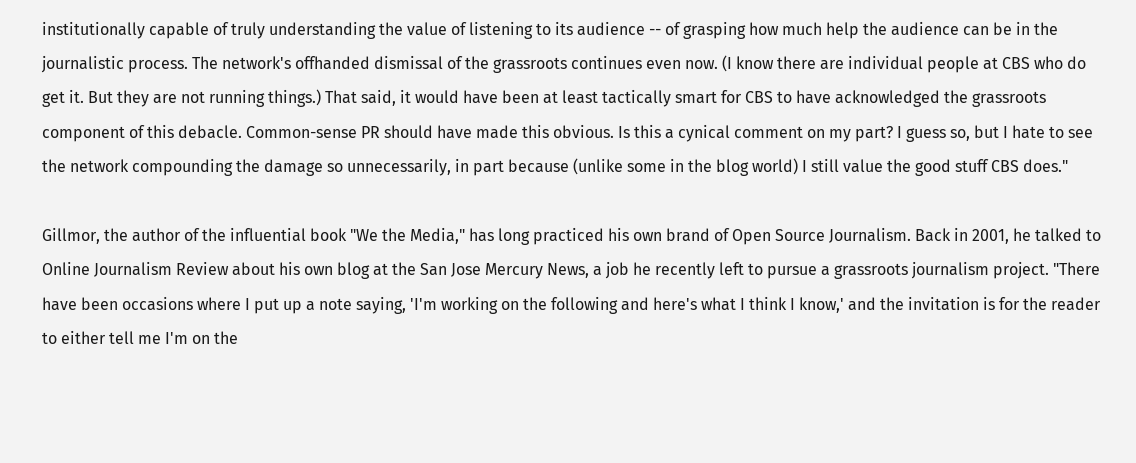institutionally capable of truly understanding the value of listening to its audience -- of grasping how much help the audience can be in the journalistic process. The network's offhanded dismissal of the grassroots continues even now. (I know there are individual people at CBS who do get it. But they are not running things.) That said, it would have been at least tactically smart for CBS to have acknowledged the grassroots component of this debacle. Common-sense PR should have made this obvious. Is this a cynical comment on my part? I guess so, but I hate to see the network compounding the damage so unnecessarily, in part because (unlike some in the blog world) I still value the good stuff CBS does."

Gillmor, the author of the influential book "We the Media," has long practiced his own brand of Open Source Journalism. Back in 2001, he talked to Online Journalism Review about his own blog at the San Jose Mercury News, a job he recently left to pursue a grassroots journalism project. "There have been occasions where I put up a note saying, 'I'm working on the following and here's what I think I know,' and the invitation is for the reader to either tell me I'm on the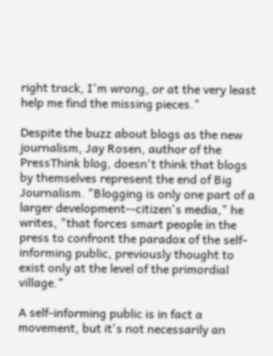right track, I'm wrong, or at the very least help me find the missing pieces."

Despite the buzz about blogs as the new journalism, Jay Rosen, author of the PressThink blog, doesn't think that blogs by themselves represent the end of Big Journalism. "Blogging is only one part of a larger development--citizen's media," he writes, "that forces smart people in the press to confront the paradox of the self-informing public, previously thought to exist only at the level of the primordial village."

A self-informing public is in fact a movement, but it's not necessarily an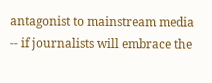antagonist to mainstream media -- if journalists will embrace the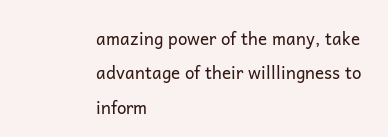amazing power of the many, take advantage of their willlingness to inform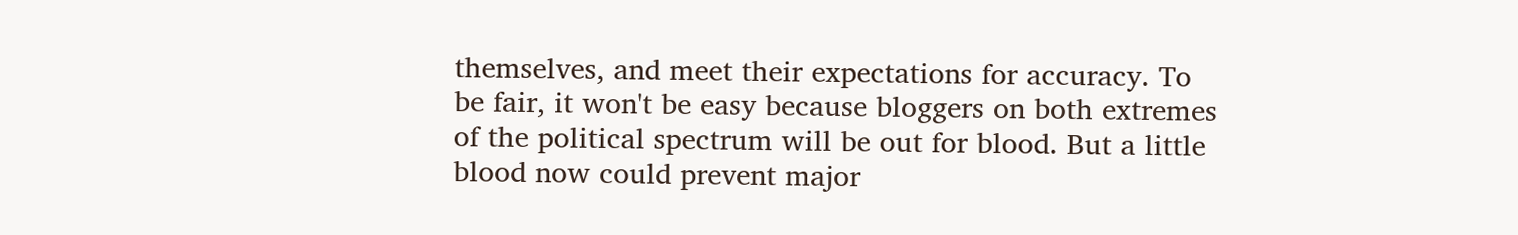themselves, and meet their expectations for accuracy. To be fair, it won't be easy because bloggers on both extremes of the political spectrum will be out for blood. But a little blood now could prevent major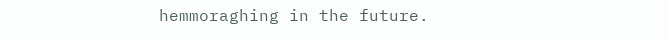hemmoraghing in the future.